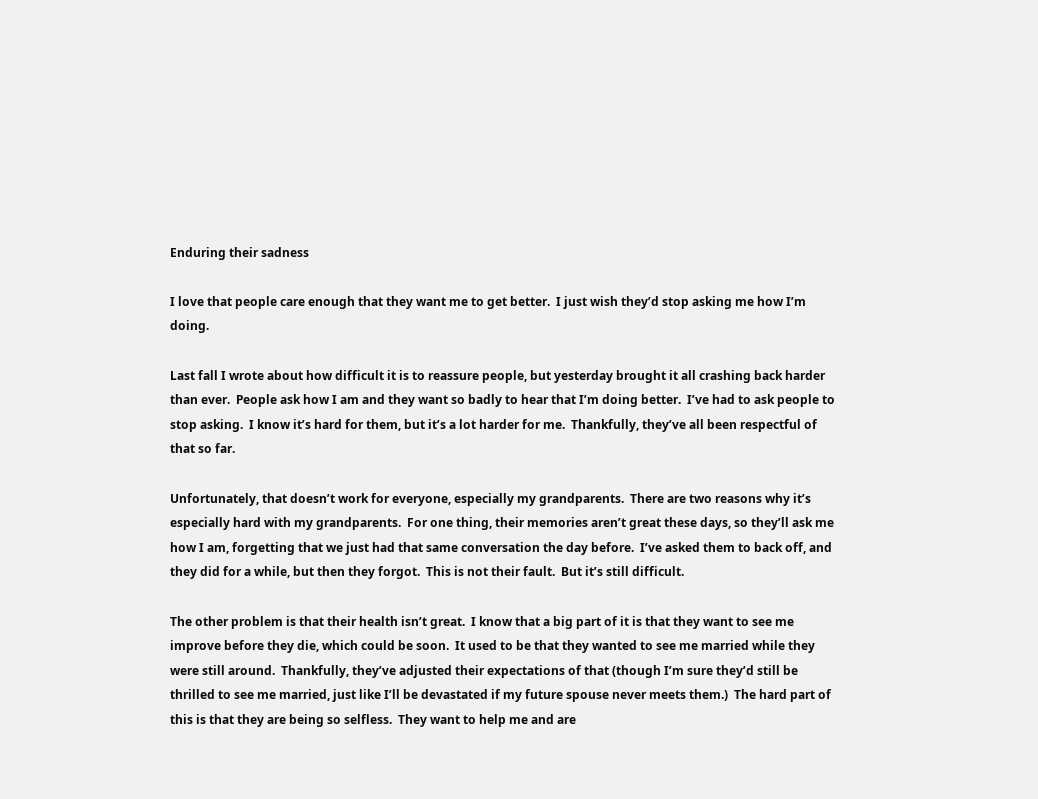Enduring their sadness

I love that people care enough that they want me to get better.  I just wish they’d stop asking me how I’m doing.

Last fall I wrote about how difficult it is to reassure people, but yesterday brought it all crashing back harder than ever.  People ask how I am and they want so badly to hear that I’m doing better.  I’ve had to ask people to stop asking.  I know it’s hard for them, but it’s a lot harder for me.  Thankfully, they’ve all been respectful of that so far.

Unfortunately, that doesn’t work for everyone, especially my grandparents.  There are two reasons why it’s especially hard with my grandparents.  For one thing, their memories aren’t great these days, so they’ll ask me how I am, forgetting that we just had that same conversation the day before.  I’ve asked them to back off, and they did for a while, but then they forgot.  This is not their fault.  But it’s still difficult.

The other problem is that their health isn’t great.  I know that a big part of it is that they want to see me improve before they die, which could be soon.  It used to be that they wanted to see me married while they were still around.  Thankfully, they’ve adjusted their expectations of that (though I’m sure they’d still be thrilled to see me married, just like I’ll be devastated if my future spouse never meets them.)  The hard part of this is that they are being so selfless.  They want to help me and are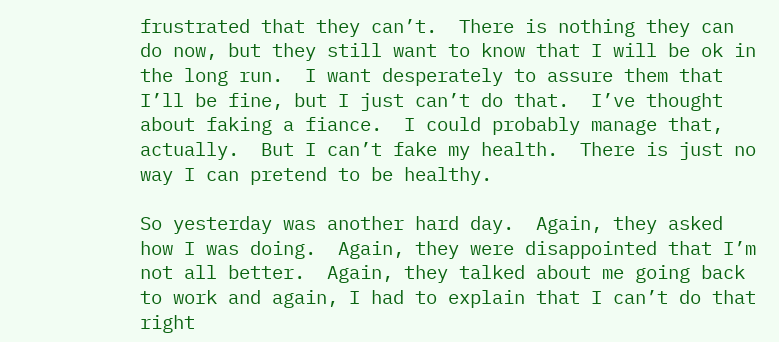frustrated that they can’t.  There is nothing they can do now, but they still want to know that I will be ok in the long run.  I want desperately to assure them that I’ll be fine, but I just can’t do that.  I’ve thought about faking a fiance.  I could probably manage that, actually.  But I can’t fake my health.  There is just no way I can pretend to be healthy.

So yesterday was another hard day.  Again, they asked how I was doing.  Again, they were disappointed that I’m not all better.  Again, they talked about me going back to work and again, I had to explain that I can’t do that right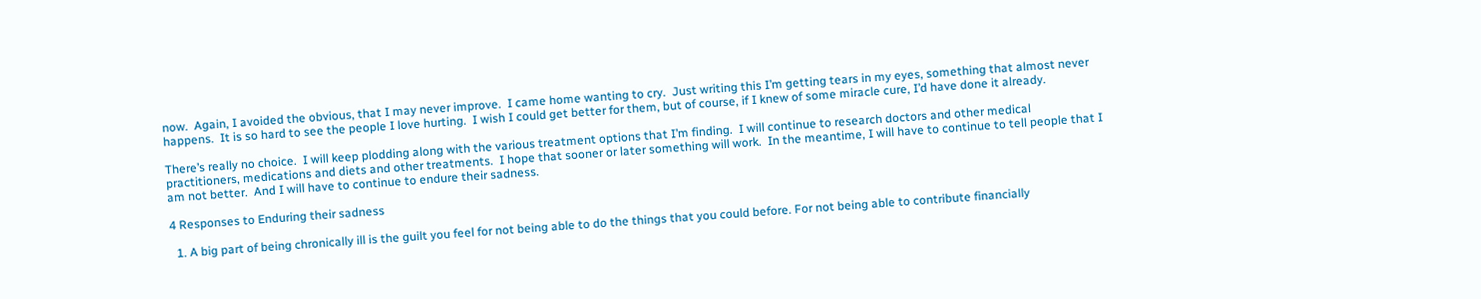now.  Again, I avoided the obvious, that I may never improve.  I came home wanting to cry.  Just writing this I’m getting tears in my eyes, something that almost never happens.  It is so hard to see the people I love hurting.  I wish I could get better for them, but of course, if I knew of some miracle cure, I’d have done it already.

There’s really no choice.  I will keep plodding along with the various treatment options that I’m finding.  I will continue to research doctors and other medical practitioners, medications and diets and other treatments.  I hope that sooner or later something will work.  In the meantime, I will have to continue to tell people that I am not better.  And I will have to continue to endure their sadness.

4 Responses to Enduring their sadness

  1. A big part of being chronically ill is the guilt you feel for not being able to do the things that you could before. For not being able to contribute financially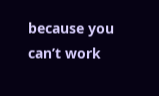because you can’t work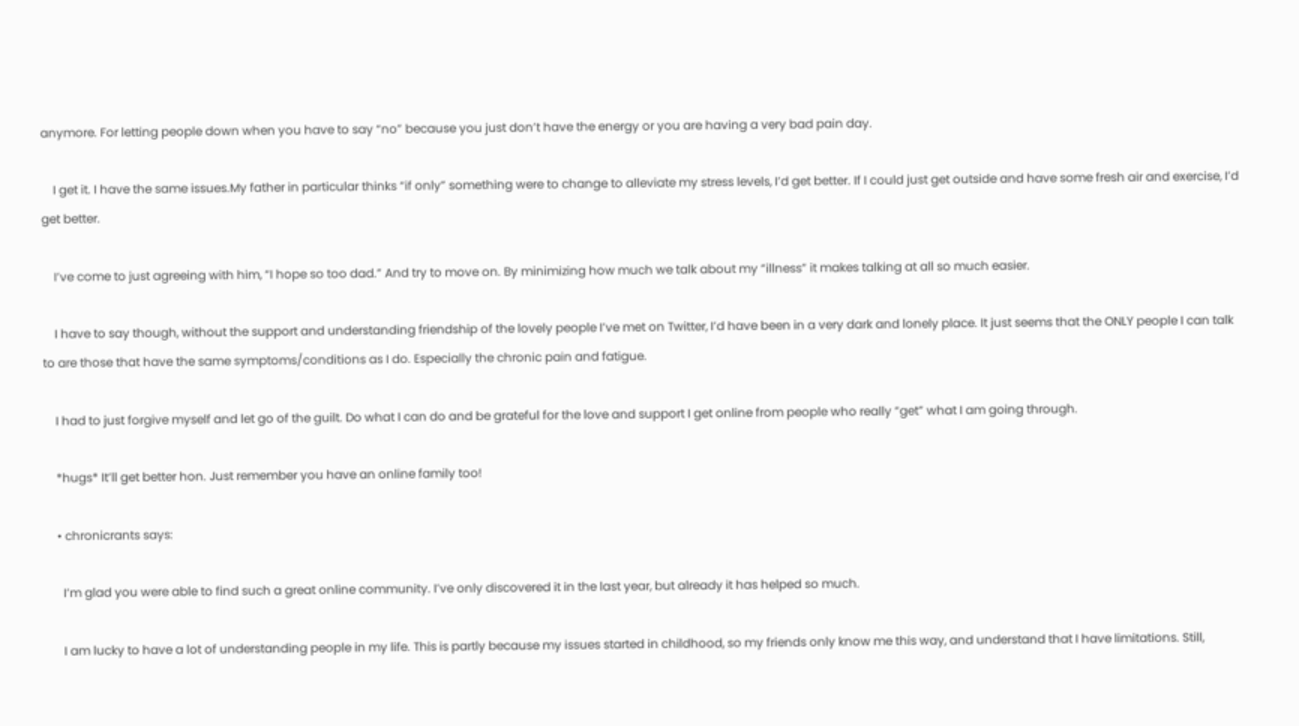anymore. For letting people down when you have to say “no” because you just don’t have the energy or you are having a very bad pain day.

    I get it. I have the same issues.My father in particular thinks “if only” something were to change to alleviate my stress levels, I’d get better. If I could just get outside and have some fresh air and exercise, I’d get better.

    I’ve come to just agreeing with him, “I hope so too dad.” And try to move on. By minimizing how much we talk about my “illness” it makes talking at all so much easier.

    I have to say though, without the support and understanding friendship of the lovely people I’ve met on Twitter, I’d have been in a very dark and lonely place. It just seems that the ONLY people I can talk to are those that have the same symptoms/conditions as I do. Especially the chronic pain and fatigue.

    I had to just forgive myself and let go of the guilt. Do what I can do and be grateful for the love and support I get online from people who really “get” what I am going through.

    *hugs* It’ll get better hon. Just remember you have an online family too!

    • chronicrants says:

      I’m glad you were able to find such a great online community. I’ve only discovered it in the last year, but already it has helped so much.

      I am lucky to have a lot of understanding people in my life. This is partly because my issues started in childhood, so my friends only know me this way, and understand that I have limitations. Still,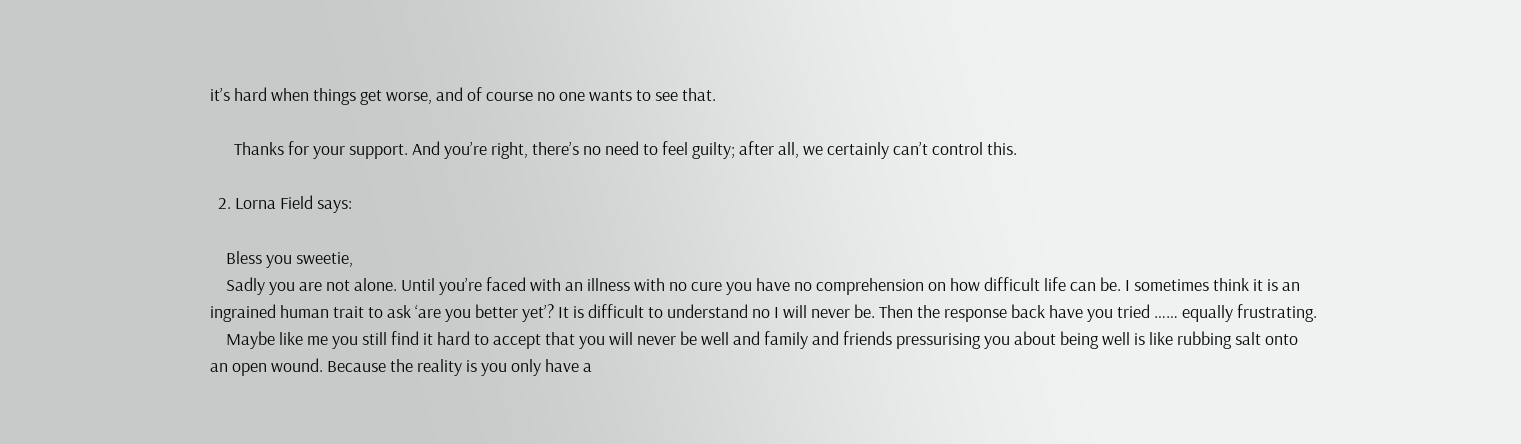it’s hard when things get worse, and of course no one wants to see that.

      Thanks for your support. And you’re right, there’s no need to feel guilty; after all, we certainly can’t control this.

  2. Lorna Field says:

    Bless you sweetie,
    Sadly you are not alone. Until you’re faced with an illness with no cure you have no comprehension on how difficult life can be. I sometimes think it is an ingrained human trait to ask ‘are you better yet’? It is difficult to understand no I will never be. Then the response back have you tried …… equally frustrating.
    Maybe like me you still find it hard to accept that you will never be well and family and friends pressurising you about being well is like rubbing salt onto an open wound. Because the reality is you only have a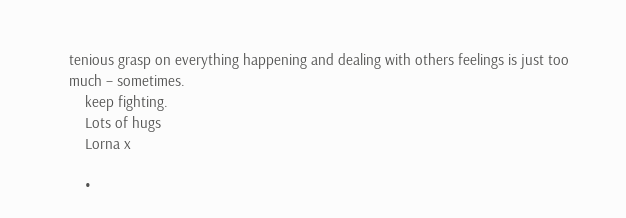tenious grasp on everything happening and dealing with others feelings is just too much – sometimes.
    keep fighting.
    Lots of hugs
    Lorna x

    •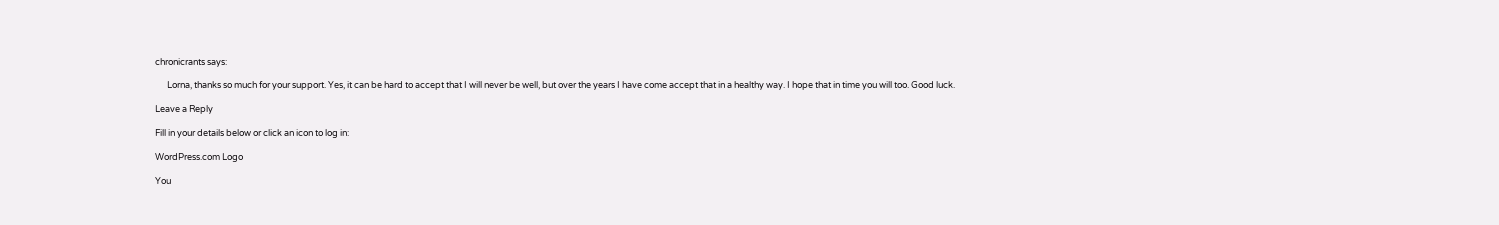chronicrants says:

      Lorna, thanks so much for your support. Yes, it can be hard to accept that I will never be well, but over the years I have come accept that in a healthy way. I hope that in time you will too. Good luck.

Leave a Reply

Fill in your details below or click an icon to log in:

WordPress.com Logo

You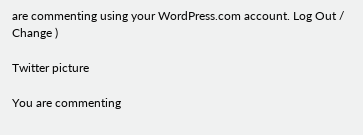are commenting using your WordPress.com account. Log Out /  Change )

Twitter picture

You are commenting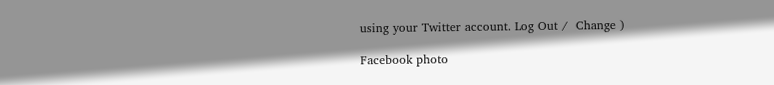using your Twitter account. Log Out /  Change )

Facebook photo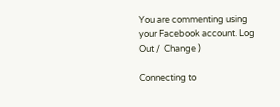You are commenting using your Facebook account. Log Out /  Change )

Connecting to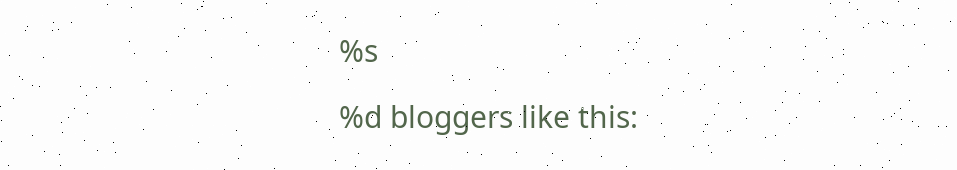%s

%d bloggers like this: